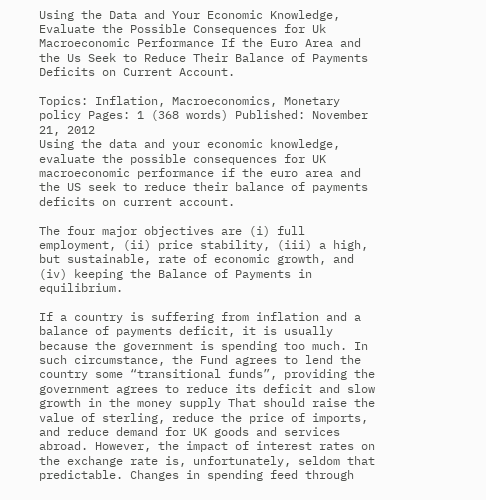Using the Data and Your Economic Knowledge, Evaluate the Possible Consequences for Uk Macroeconomic Performance If the Euro Area and the Us Seek to Reduce Their Balance of Payments Deficits on Current Account.

Topics: Inflation, Macroeconomics, Monetary policy Pages: 1 (368 words) Published: November 21, 2012
Using the data and your economic knowledge, evaluate the possible consequences for UK macroeconomic performance if the euro area and the US seek to reduce their balance of payments deficits on current account.

The four major objectives are (i) full employment, (ii) price stability, (iii) a high, but sustainable, rate of economic growth, and (iv) keeping the Balance of Payments in equilibrium.

If a country is suffering from inflation and a balance of payments deficit, it is usually because the government is spending too much. In such circumstance, the Fund agrees to lend the country some “transitional funds”, providing the government agrees to reduce its deficit and slow growth in the money supply That should raise the value of sterling, reduce the price of imports, and reduce demand for UK goods and services abroad. However, the impact of interest rates on the exchange rate is, unfortunately, seldom that predictable. Changes in spending feed through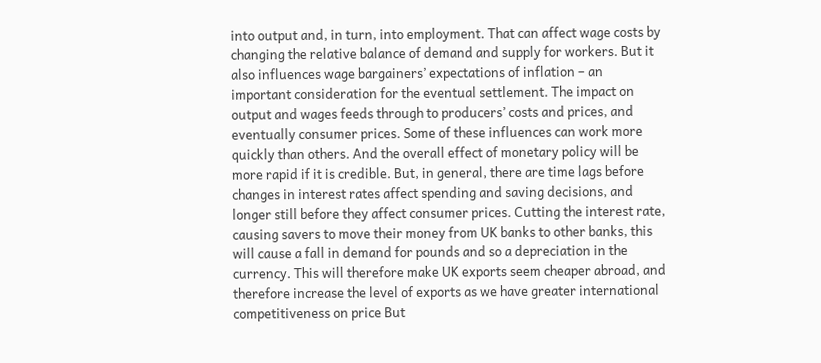into output and, in turn, into employment. That can affect wage costs by changing the relative balance of demand and supply for workers. But it also influences wage bargainers’ expectations of inflation – an important consideration for the eventual settlement. The impact on output and wages feeds through to producers’ costs and prices, and eventually consumer prices. Some of these influences can work more quickly than others. And the overall effect of monetary policy will be more rapid if it is credible. But, in general, there are time lags before changes in interest rates affect spending and saving decisions, and longer still before they affect consumer prices. Cutting the interest rate, causing savers to move their money from UK banks to other banks, this will cause a fall in demand for pounds and so a depreciation in the currency. This will therefore make UK exports seem cheaper abroad, and therefore increase the level of exports as we have greater international competitiveness on price But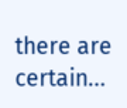there are certain...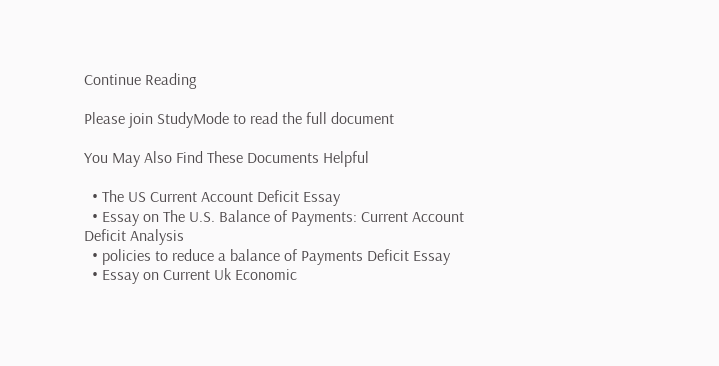Continue Reading

Please join StudyMode to read the full document

You May Also Find These Documents Helpful

  • The US Current Account Deficit Essay
  • Essay on The U.S. Balance of Payments: Current Account Deficit Analysis
  • policies to reduce a balance of Payments Deficit Essay
  • Essay on Current Uk Economic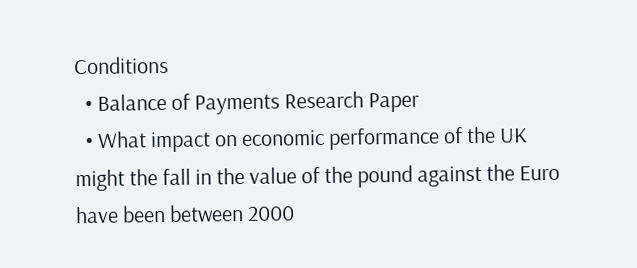Conditions
  • Balance of Payments Research Paper
  • What impact on economic performance of the UK might the fall in the value of the pound against the Euro have been between 2000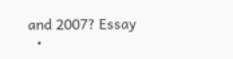and 2007? Essay
  •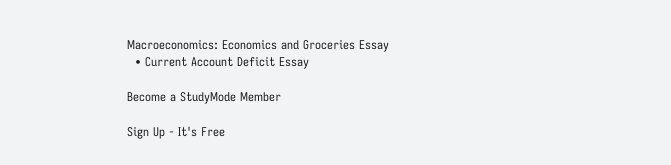Macroeconomics: Economics and Groceries Essay
  • Current Account Deficit Essay

Become a StudyMode Member

Sign Up - It's Free